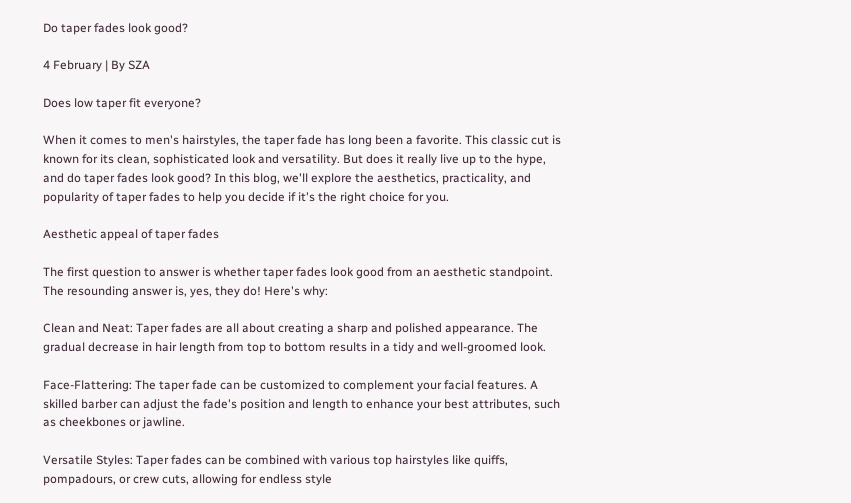Do taper fades look good?

4 February | By SZA

Does low taper fit everyone?

When it comes to men's hairstyles, the taper fade has long been a favorite. This classic cut is known for its clean, sophisticated look and versatility. But does it really live up to the hype, and do taper fades look good? In this blog, we'll explore the aesthetics, practicality, and popularity of taper fades to help you decide if it's the right choice for you.

Aesthetic appeal of taper fades

The first question to answer is whether taper fades look good from an aesthetic standpoint. The resounding answer is, yes, they do! Here's why:

Clean and Neat: Taper fades are all about creating a sharp and polished appearance. The gradual decrease in hair length from top to bottom results in a tidy and well-groomed look.

Face-Flattering: The taper fade can be customized to complement your facial features. A skilled barber can adjust the fade's position and length to enhance your best attributes, such as cheekbones or jawline.

Versatile Styles: Taper fades can be combined with various top hairstyles like quiffs, pompadours, or crew cuts, allowing for endless style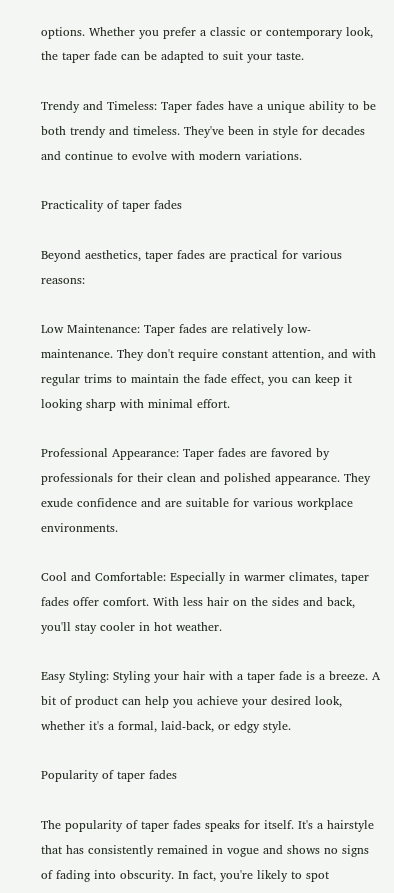options. Whether you prefer a classic or contemporary look, the taper fade can be adapted to suit your taste.

Trendy and Timeless: Taper fades have a unique ability to be both trendy and timeless. They've been in style for decades and continue to evolve with modern variations.

Practicality of taper fades

Beyond aesthetics, taper fades are practical for various reasons:

Low Maintenance: Taper fades are relatively low-maintenance. They don't require constant attention, and with regular trims to maintain the fade effect, you can keep it looking sharp with minimal effort.

Professional Appearance: Taper fades are favored by professionals for their clean and polished appearance. They exude confidence and are suitable for various workplace environments.

Cool and Comfortable: Especially in warmer climates, taper fades offer comfort. With less hair on the sides and back, you'll stay cooler in hot weather.

Easy Styling: Styling your hair with a taper fade is a breeze. A bit of product can help you achieve your desired look, whether it's a formal, laid-back, or edgy style.

Popularity of taper fades

The popularity of taper fades speaks for itself. It's a hairstyle that has consistently remained in vogue and shows no signs of fading into obscurity. In fact, you're likely to spot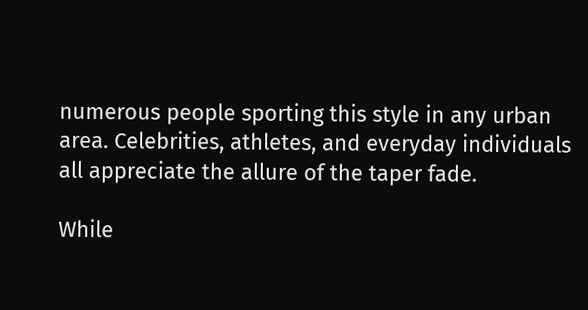numerous people sporting this style in any urban area. Celebrities, athletes, and everyday individuals all appreciate the allure of the taper fade.

While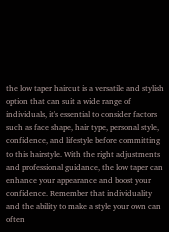the low taper haircut is a versatile and stylish option that can suit a wide range of individuals, it's essential to consider factors such as face shape, hair type, personal style, confidence, and lifestyle before committing to this hairstyle. With the right adjustments and professional guidance, the low taper can enhance your appearance and boost your confidence. Remember that individuality and the ability to make a style your own can often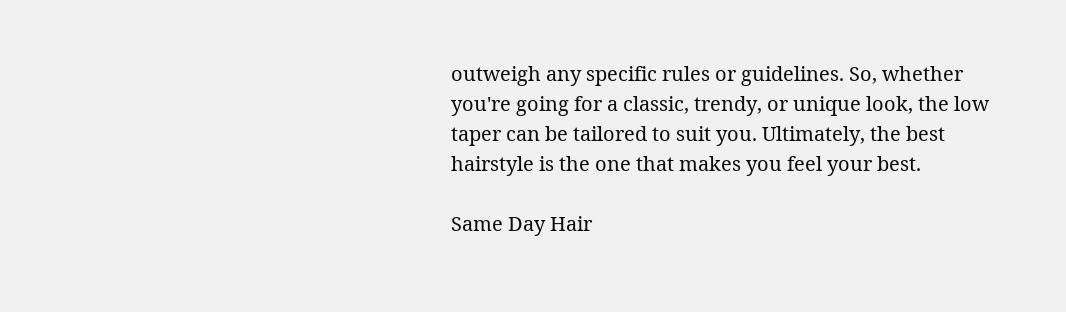outweigh any specific rules or guidelines. So, whether you're going for a classic, trendy, or unique look, the low taper can be tailored to suit you. Ultimately, the best hairstyle is the one that makes you feel your best.

Same Day Hair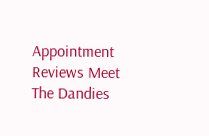Appointment Reviews Meet The Dandies